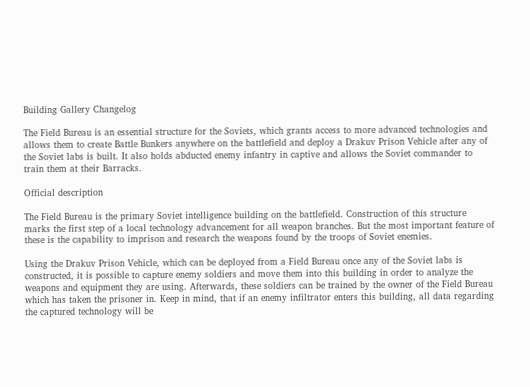Building Gallery Changelog

The Field Bureau is an essential structure for the Soviets, which grants access to more advanced technologies and allows them to create Battle Bunkers anywhere on the battlefield and deploy a Drakuv Prison Vehicle after any of the Soviet labs is built. It also holds abducted enemy infantry in captive and allows the Soviet commander to train them at their Barracks.

Official description

The Field Bureau is the primary Soviet intelligence building on the battlefield. Construction of this structure marks the first step of a local technology advancement for all weapon branches. But the most important feature of these is the capability to imprison and research the weapons found by the troops of Soviet enemies.

Using the Drakuv Prison Vehicle, which can be deployed from a Field Bureau once any of the Soviet labs is constructed, it is possible to capture enemy soldiers and move them into this building in order to analyze the weapons and equipment they are using. Afterwards, these soldiers can be trained by the owner of the Field Bureau which has taken the prisoner in. Keep in mind, that if an enemy infiltrator enters this building, all data regarding the captured technology will be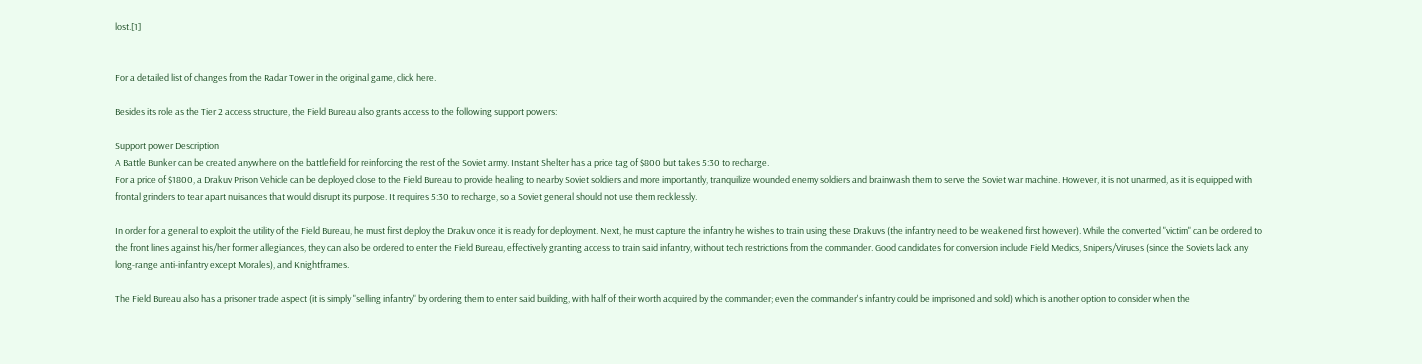lost.[1]


For a detailed list of changes from the Radar Tower in the original game, click here.

Besides its role as the Tier 2 access structure, the Field Bureau also grants access to the following support powers:

Support power Description
A Battle Bunker can be created anywhere on the battlefield for reinforcing the rest of the Soviet army. Instant Shelter has a price tag of $800 but takes 5:30 to recharge.
For a price of $1800, a Drakuv Prison Vehicle can be deployed close to the Field Bureau to provide healing to nearby Soviet soldiers and more importantly, tranquilize wounded enemy soldiers and brainwash them to serve the Soviet war machine. However, it is not unarmed, as it is equipped with frontal grinders to tear apart nuisances that would disrupt its purpose. It requires 5:30 to recharge, so a Soviet general should not use them recklessly.

In order for a general to exploit the utility of the Field Bureau, he must first deploy the Drakuv once it is ready for deployment. Next, he must capture the infantry he wishes to train using these Drakuvs (the infantry need to be weakened first however). While the converted "victim" can be ordered to the front lines against his/her former allegiances, they can also be ordered to enter the Field Bureau, effectively granting access to train said infantry, without tech restrictions from the commander. Good candidates for conversion include Field Medics, Snipers/Viruses (since the Soviets lack any long-range anti-infantry except Morales), and Knightframes.

The Field Bureau also has a prisoner trade aspect (it is simply "selling infantry" by ordering them to enter said building, with half of their worth acquired by the commander; even the commander's infantry could be imprisoned and sold) which is another option to consider when the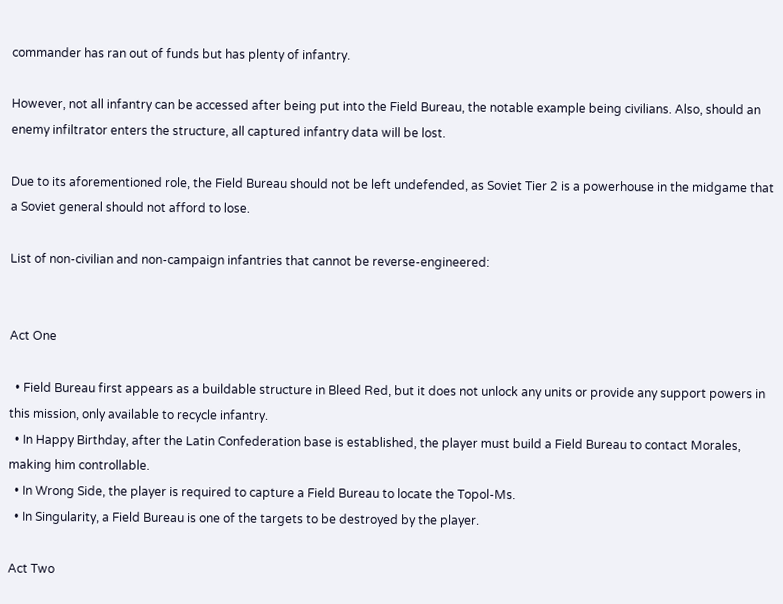commander has ran out of funds but has plenty of infantry.

However, not all infantry can be accessed after being put into the Field Bureau, the notable example being civilians. Also, should an enemy infiltrator enters the structure, all captured infantry data will be lost.

Due to its aforementioned role, the Field Bureau should not be left undefended, as Soviet Tier 2 is a powerhouse in the midgame that a Soviet general should not afford to lose.

List of non-civilian and non-campaign infantries that cannot be reverse-engineered:


Act One

  • Field Bureau first appears as a buildable structure in Bleed Red, but it does not unlock any units or provide any support powers in this mission, only available to recycle infantry.
  • In Happy Birthday, after the Latin Confederation base is established, the player must build a Field Bureau to contact Morales, making him controllable.
  • In Wrong Side, the player is required to capture a Field Bureau to locate the Topol-Ms.
  • In Singularity, a Field Bureau is one of the targets to be destroyed by the player.

Act Two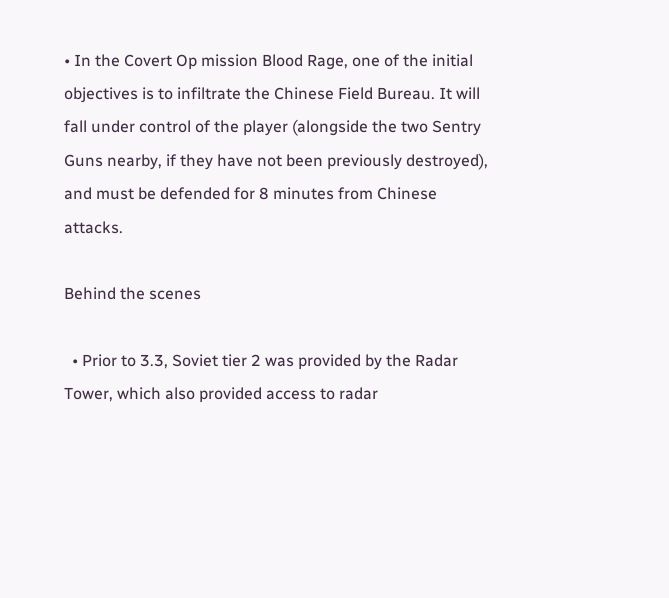• In the Covert Op mission Blood Rage, one of the initial objectives is to infiltrate the Chinese Field Bureau. It will fall under control of the player (alongside the two Sentry Guns nearby, if they have not been previously destroyed), and must be defended for 8 minutes from Chinese attacks.

Behind the scenes

  • Prior to 3.3, Soviet tier 2 was provided by the Radar Tower, which also provided access to radar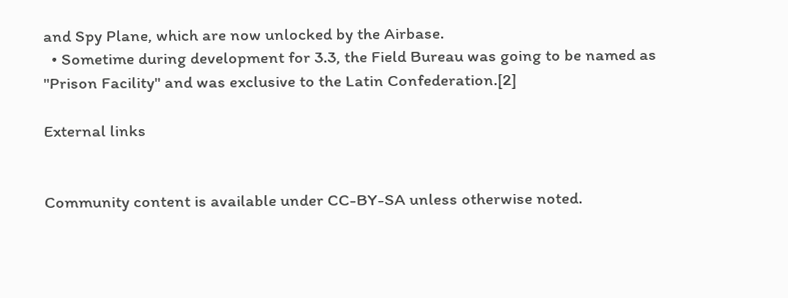and Spy Plane, which are now unlocked by the Airbase.
  • Sometime during development for 3.3, the Field Bureau was going to be named as "Prison Facility" and was exclusive to the Latin Confederation.[2]

External links


Community content is available under CC-BY-SA unless otherwise noted.